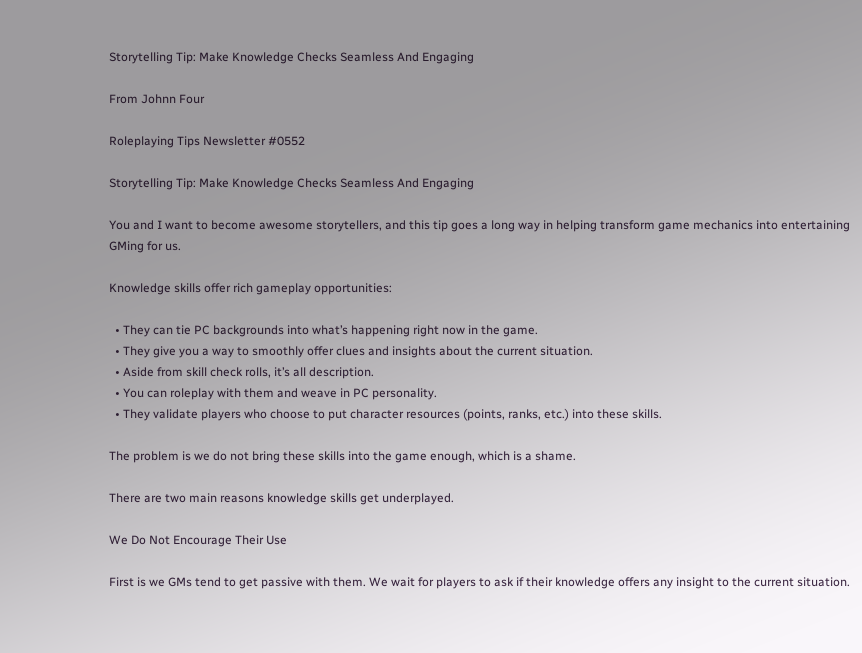Storytelling Tip: Make Knowledge Checks Seamless And Engaging

From Johnn Four

Roleplaying Tips Newsletter #0552

Storytelling Tip: Make Knowledge Checks Seamless And Engaging

You and I want to become awesome storytellers, and this tip goes a long way in helping transform game mechanics into entertaining GMing for us.

Knowledge skills offer rich gameplay opportunities:

  • They can tie PC backgrounds into what’s happening right now in the game.
  • They give you a way to smoothly offer clues and insights about the current situation.
  • Aside from skill check rolls, it’s all description.
  • You can roleplay with them and weave in PC personality.
  • They validate players who choose to put character resources (points, ranks, etc.) into these skills.

The problem is we do not bring these skills into the game enough, which is a shame.

There are two main reasons knowledge skills get underplayed.

We Do Not Encourage Their Use

First is we GMs tend to get passive with them. We wait for players to ask if their knowledge offers any insight to the current situation.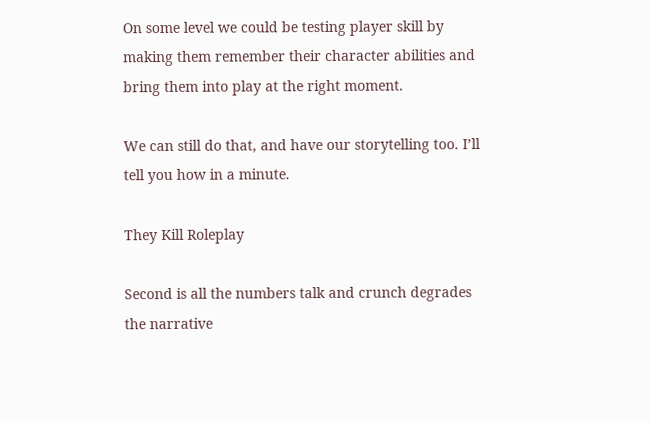On some level we could be testing player skill by making them remember their character abilities and bring them into play at the right moment.

We can still do that, and have our storytelling too. I’ll tell you how in a minute.

They Kill Roleplay

Second is all the numbers talk and crunch degrades the narrative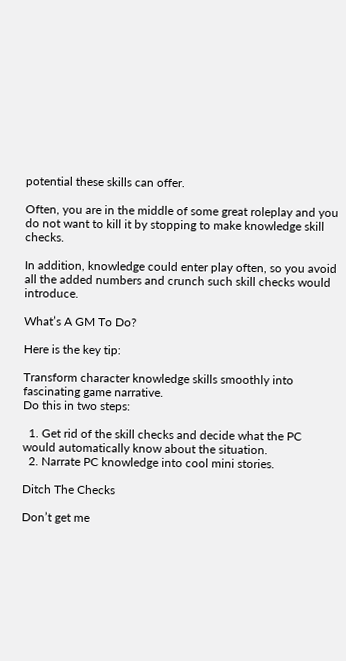potential these skills can offer.

Often, you are in the middle of some great roleplay and you do not want to kill it by stopping to make knowledge skill checks.

In addition, knowledge could enter play often, so you avoid all the added numbers and crunch such skill checks would introduce.

What’s A GM To Do?

Here is the key tip:

Transform character knowledge skills smoothly into fascinating game narrative.
Do this in two steps:

  1. Get rid of the skill checks and decide what the PC would automatically know about the situation.
  2. Narrate PC knowledge into cool mini stories.

Ditch The Checks

Don’t get me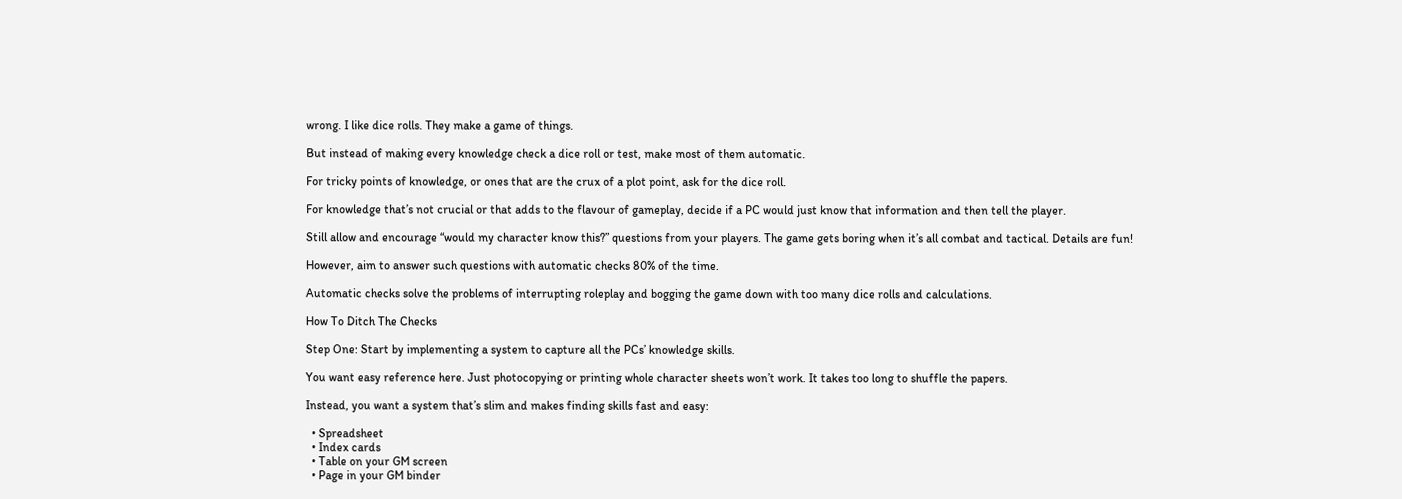wrong. I like dice rolls. They make a game of things.

But instead of making every knowledge check a dice roll or test, make most of them automatic.

For tricky points of knowledge, or ones that are the crux of a plot point, ask for the dice roll.

For knowledge that’s not crucial or that adds to the flavour of gameplay, decide if a PC would just know that information and then tell the player.

Still allow and encourage “would my character know this?” questions from your players. The game gets boring when it’s all combat and tactical. Details are fun!

However, aim to answer such questions with automatic checks 80% of the time.

Automatic checks solve the problems of interrupting roleplay and bogging the game down with too many dice rolls and calculations.

How To Ditch The Checks

Step One: Start by implementing a system to capture all the PCs’ knowledge skills.

You want easy reference here. Just photocopying or printing whole character sheets won’t work. It takes too long to shuffle the papers.

Instead, you want a system that’s slim and makes finding skills fast and easy:

  • Spreadsheet
  • Index cards
  • Table on your GM screen
  • Page in your GM binder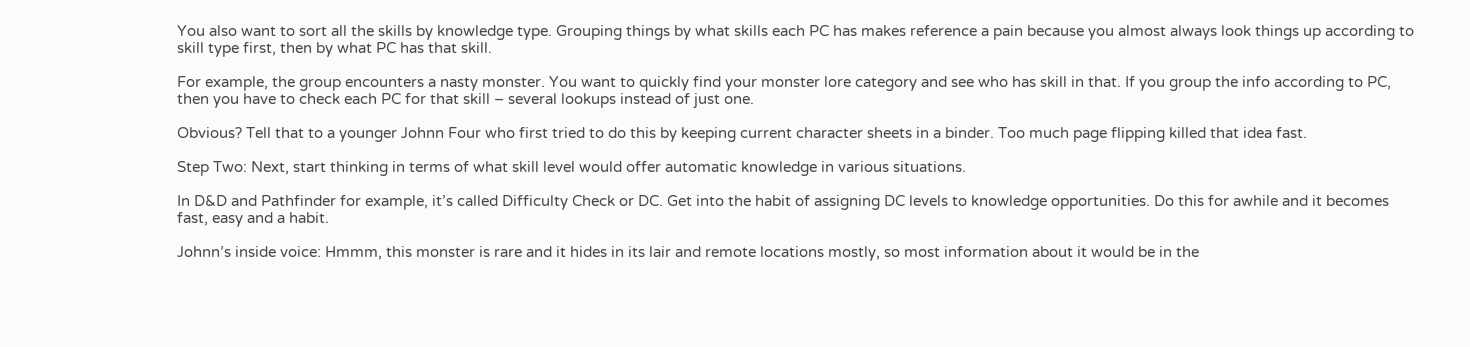You also want to sort all the skills by knowledge type. Grouping things by what skills each PC has makes reference a pain because you almost always look things up according to skill type first, then by what PC has that skill.

For example, the group encounters a nasty monster. You want to quickly find your monster lore category and see who has skill in that. If you group the info according to PC, then you have to check each PC for that skill – several lookups instead of just one.

Obvious? Tell that to a younger Johnn Four who first tried to do this by keeping current character sheets in a binder. Too much page flipping killed that idea fast.

Step Two: Next, start thinking in terms of what skill level would offer automatic knowledge in various situations.

In D&D and Pathfinder for example, it’s called Difficulty Check or DC. Get into the habit of assigning DC levels to knowledge opportunities. Do this for awhile and it becomes fast, easy and a habit.

Johnn’s inside voice: Hmmm, this monster is rare and it hides in its lair and remote locations mostly, so most information about it would be in the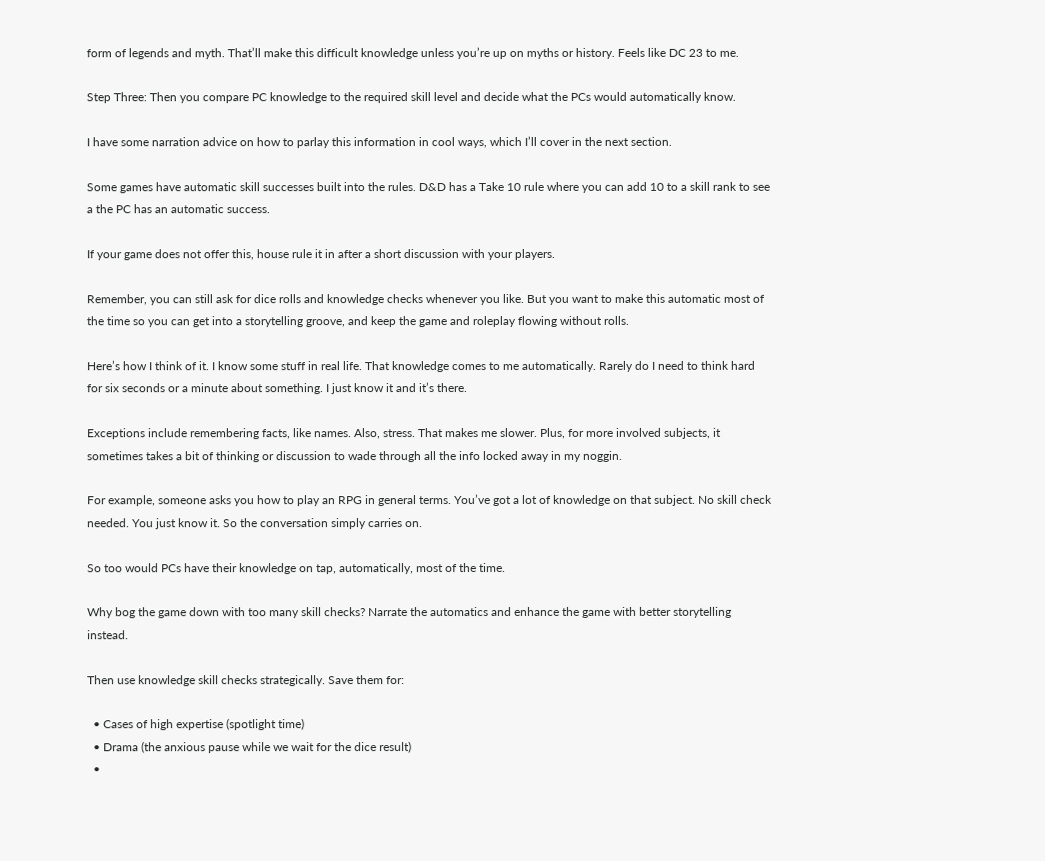form of legends and myth. That’ll make this difficult knowledge unless you’re up on myths or history. Feels like DC 23 to me.

Step Three: Then you compare PC knowledge to the required skill level and decide what the PCs would automatically know.

I have some narration advice on how to parlay this information in cool ways, which I’ll cover in the next section.

Some games have automatic skill successes built into the rules. D&D has a Take 10 rule where you can add 10 to a skill rank to see a the PC has an automatic success.

If your game does not offer this, house rule it in after a short discussion with your players.

Remember, you can still ask for dice rolls and knowledge checks whenever you like. But you want to make this automatic most of the time so you can get into a storytelling groove, and keep the game and roleplay flowing without rolls.

Here’s how I think of it. I know some stuff in real life. That knowledge comes to me automatically. Rarely do I need to think hard for six seconds or a minute about something. I just know it and it’s there.

Exceptions include remembering facts, like names. Also, stress. That makes me slower. Plus, for more involved subjects, it sometimes takes a bit of thinking or discussion to wade through all the info locked away in my noggin.

For example, someone asks you how to play an RPG in general terms. You’ve got a lot of knowledge on that subject. No skill check needed. You just know it. So the conversation simply carries on.

So too would PCs have their knowledge on tap, automatically, most of the time.

Why bog the game down with too many skill checks? Narrate the automatics and enhance the game with better storytelling instead.

Then use knowledge skill checks strategically. Save them for:

  • Cases of high expertise (spotlight time)
  • Drama (the anxious pause while we wait for the dice result)
  •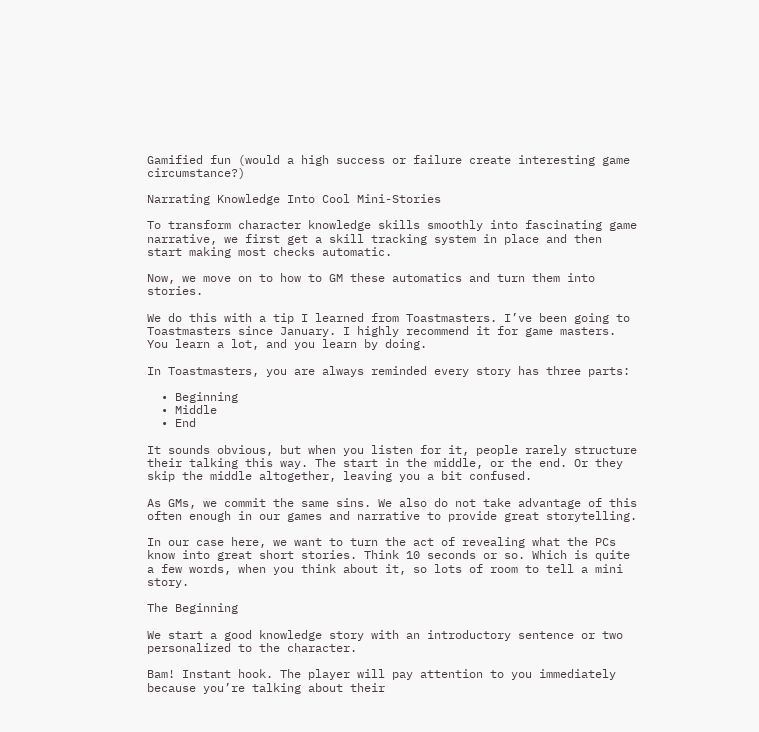Gamified fun (would a high success or failure create interesting game circumstance?)

Narrating Knowledge Into Cool Mini-Stories

To transform character knowledge skills smoothly into fascinating game narrative, we first get a skill tracking system in place and then start making most checks automatic.

Now, we move on to how to GM these automatics and turn them into stories.

We do this with a tip I learned from Toastmasters. I’ve been going to Toastmasters since January. I highly recommend it for game masters. You learn a lot, and you learn by doing.

In Toastmasters, you are always reminded every story has three parts:

  • Beginning
  • Middle
  • End

It sounds obvious, but when you listen for it, people rarely structure their talking this way. The start in the middle, or the end. Or they skip the middle altogether, leaving you a bit confused.

As GMs, we commit the same sins. We also do not take advantage of this often enough in our games and narrative to provide great storytelling.

In our case here, we want to turn the act of revealing what the PCs know into great short stories. Think 10 seconds or so. Which is quite a few words, when you think about it, so lots of room to tell a mini story.

The Beginning

We start a good knowledge story with an introductory sentence or two personalized to the character.

Bam! Instant hook. The player will pay attention to you immediately because you’re talking about their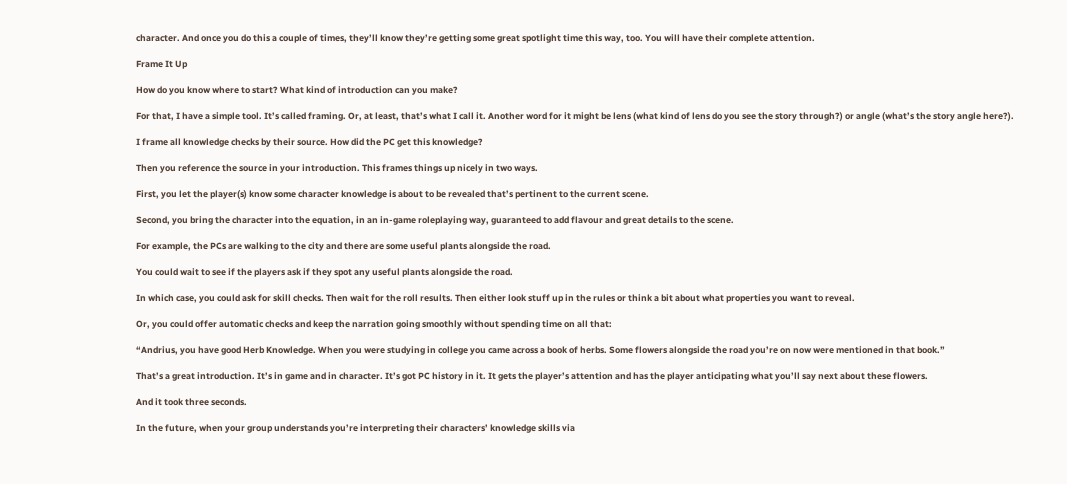character. And once you do this a couple of times, they’ll know they’re getting some great spotlight time this way, too. You will have their complete attention.

Frame It Up

How do you know where to start? What kind of introduction can you make?

For that, I have a simple tool. It’s called framing. Or, at least, that’s what I call it. Another word for it might be lens (what kind of lens do you see the story through?) or angle (what’s the story angle here?).

I frame all knowledge checks by their source. How did the PC get this knowledge?

Then you reference the source in your introduction. This frames things up nicely in two ways.

First, you let the player(s) know some character knowledge is about to be revealed that’s pertinent to the current scene.

Second, you bring the character into the equation, in an in-game roleplaying way, guaranteed to add flavour and great details to the scene.

For example, the PCs are walking to the city and there are some useful plants alongside the road.

You could wait to see if the players ask if they spot any useful plants alongside the road.

In which case, you could ask for skill checks. Then wait for the roll results. Then either look stuff up in the rules or think a bit about what properties you want to reveal.

Or, you could offer automatic checks and keep the narration going smoothly without spending time on all that:

“Andrius, you have good Herb Knowledge. When you were studying in college you came across a book of herbs. Some flowers alongside the road you’re on now were mentioned in that book.”

That’s a great introduction. It’s in game and in character. It’s got PC history in it. It gets the player’s attention and has the player anticipating what you’ll say next about these flowers.

And it took three seconds.

In the future, when your group understands you’re interpreting their characters’ knowledge skills via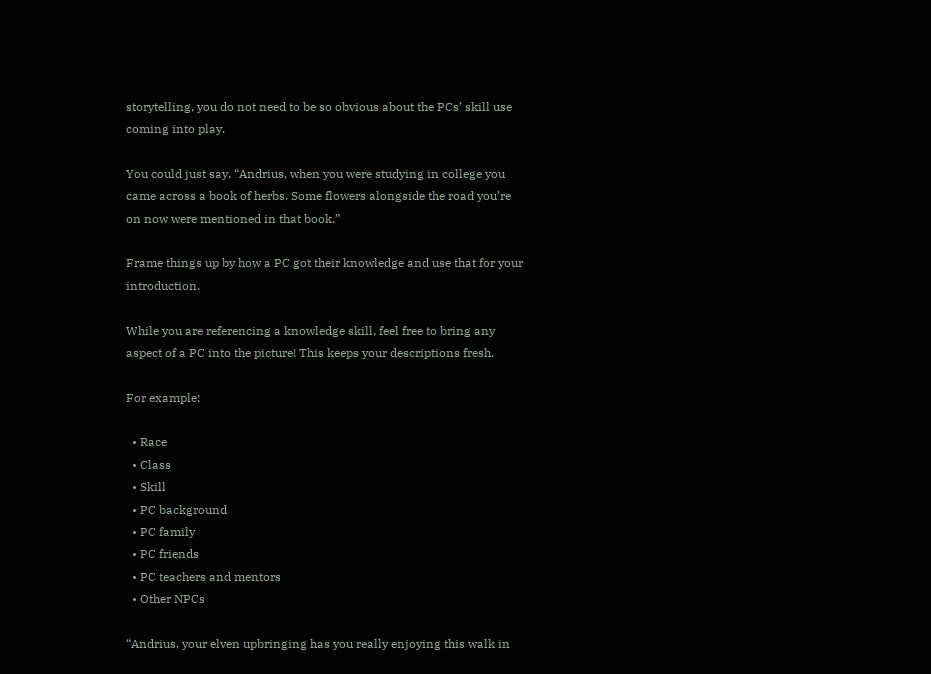storytelling, you do not need to be so obvious about the PCs’ skill use coming into play.

You could just say, “Andrius, when you were studying in college you came across a book of herbs. Some flowers alongside the road you’re on now were mentioned in that book.”

Frame things up by how a PC got their knowledge and use that for your introduction.

While you are referencing a knowledge skill, feel free to bring any aspect of a PC into the picture! This keeps your descriptions fresh.

For example:

  • Race
  • Class
  • Skill
  • PC background
  • PC family
  • PC friends
  • PC teachers and mentors
  • Other NPCs

“Andrius, your elven upbringing has you really enjoying this walk in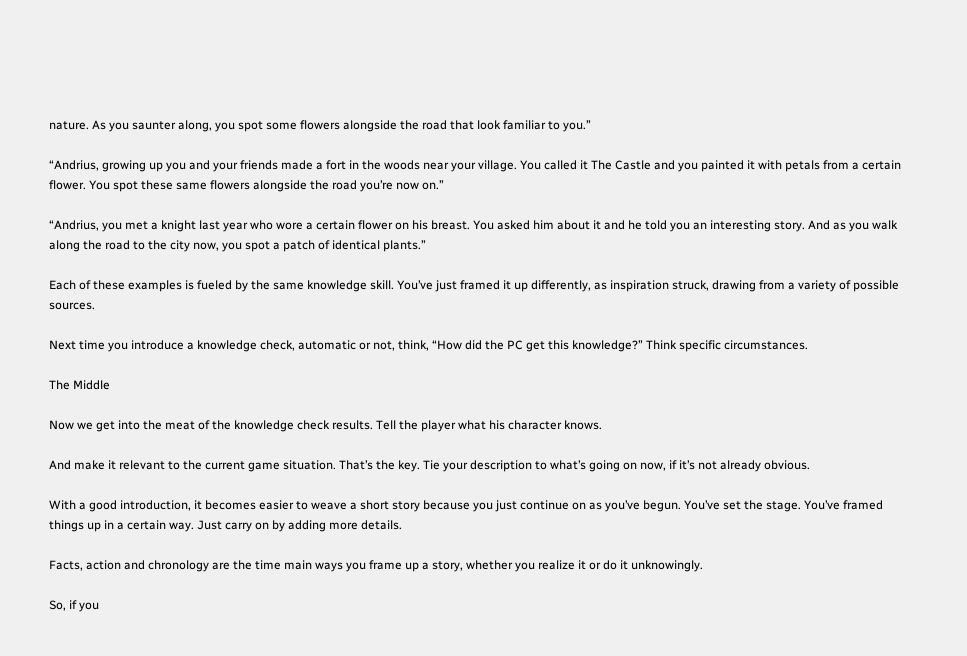nature. As you saunter along, you spot some flowers alongside the road that look familiar to you.”

“Andrius, growing up you and your friends made a fort in the woods near your village. You called it The Castle and you painted it with petals from a certain flower. You spot these same flowers alongside the road you’re now on.”

“Andrius, you met a knight last year who wore a certain flower on his breast. You asked him about it and he told you an interesting story. And as you walk along the road to the city now, you spot a patch of identical plants.”

Each of these examples is fueled by the same knowledge skill. You’ve just framed it up differently, as inspiration struck, drawing from a variety of possible sources.

Next time you introduce a knowledge check, automatic or not, think, “How did the PC get this knowledge?” Think specific circumstances.

The Middle

Now we get into the meat of the knowledge check results. Tell the player what his character knows.

And make it relevant to the current game situation. That’s the key. Tie your description to what’s going on now, if it’s not already obvious.

With a good introduction, it becomes easier to weave a short story because you just continue on as you’ve begun. You’ve set the stage. You’ve framed things up in a certain way. Just carry on by adding more details.

Facts, action and chronology are the time main ways you frame up a story, whether you realize it or do it unknowingly.

So, if you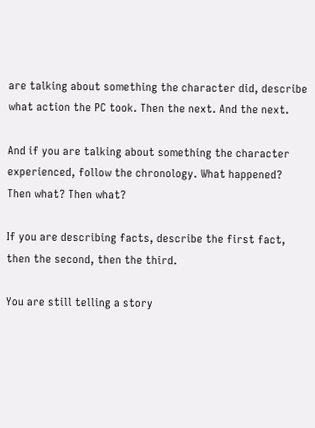are talking about something the character did, describe what action the PC took. Then the next. And the next.

And if you are talking about something the character experienced, follow the chronology. What happened? Then what? Then what?

If you are describing facts, describe the first fact, then the second, then the third.

You are still telling a story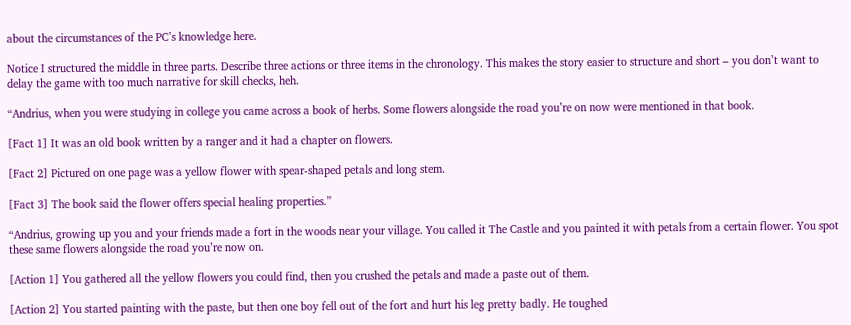about the circumstances of the PC’s knowledge here.

Notice I structured the middle in three parts. Describe three actions or three items in the chronology. This makes the story easier to structure and short – you don’t want to delay the game with too much narrative for skill checks, heh.

“Andrius, when you were studying in college you came across a book of herbs. Some flowers alongside the road you’re on now were mentioned in that book.

[Fact 1] It was an old book written by a ranger and it had a chapter on flowers.

[Fact 2] Pictured on one page was a yellow flower with spear-shaped petals and long stem.

[Fact 3] The book said the flower offers special healing properties.”

“Andrius, growing up you and your friends made a fort in the woods near your village. You called it The Castle and you painted it with petals from a certain flower. You spot these same flowers alongside the road you’re now on.

[Action 1] You gathered all the yellow flowers you could find, then you crushed the petals and made a paste out of them.

[Action 2] You started painting with the paste, but then one boy fell out of the fort and hurt his leg pretty badly. He toughed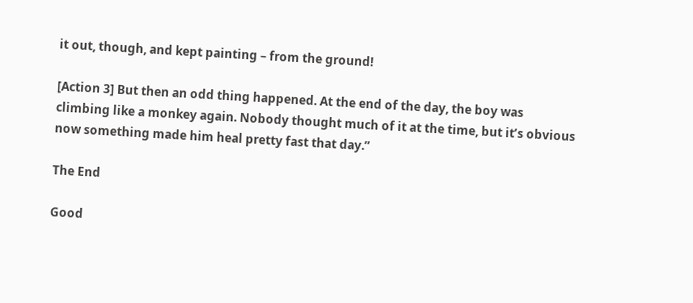it out, though, and kept painting – from the ground!

[Action 3] But then an odd thing happened. At the end of the day, the boy was climbing like a monkey again. Nobody thought much of it at the time, but it’s obvious now something made him heal pretty fast that day.”

The End

Good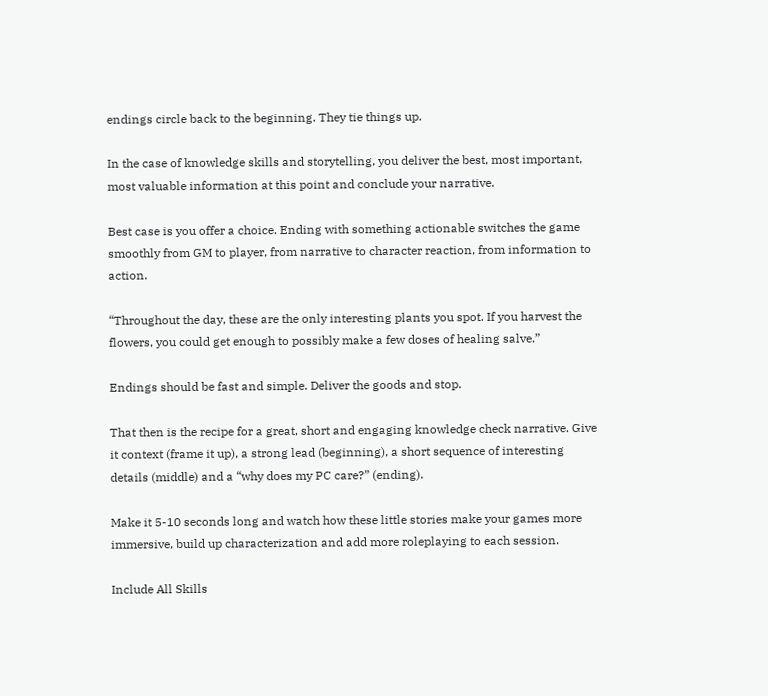endings circle back to the beginning. They tie things up.

In the case of knowledge skills and storytelling, you deliver the best, most important, most valuable information at this point and conclude your narrative.

Best case is you offer a choice. Ending with something actionable switches the game smoothly from GM to player, from narrative to character reaction, from information to action.

“Throughout the day, these are the only interesting plants you spot. If you harvest the flowers, you could get enough to possibly make a few doses of healing salve.”

Endings should be fast and simple. Deliver the goods and stop.

That then is the recipe for a great, short and engaging knowledge check narrative. Give it context (frame it up), a strong lead (beginning), a short sequence of interesting details (middle) and a “why does my PC care?” (ending).

Make it 5-10 seconds long and watch how these little stories make your games more immersive, build up characterization and add more roleplaying to each session.

Include All Skills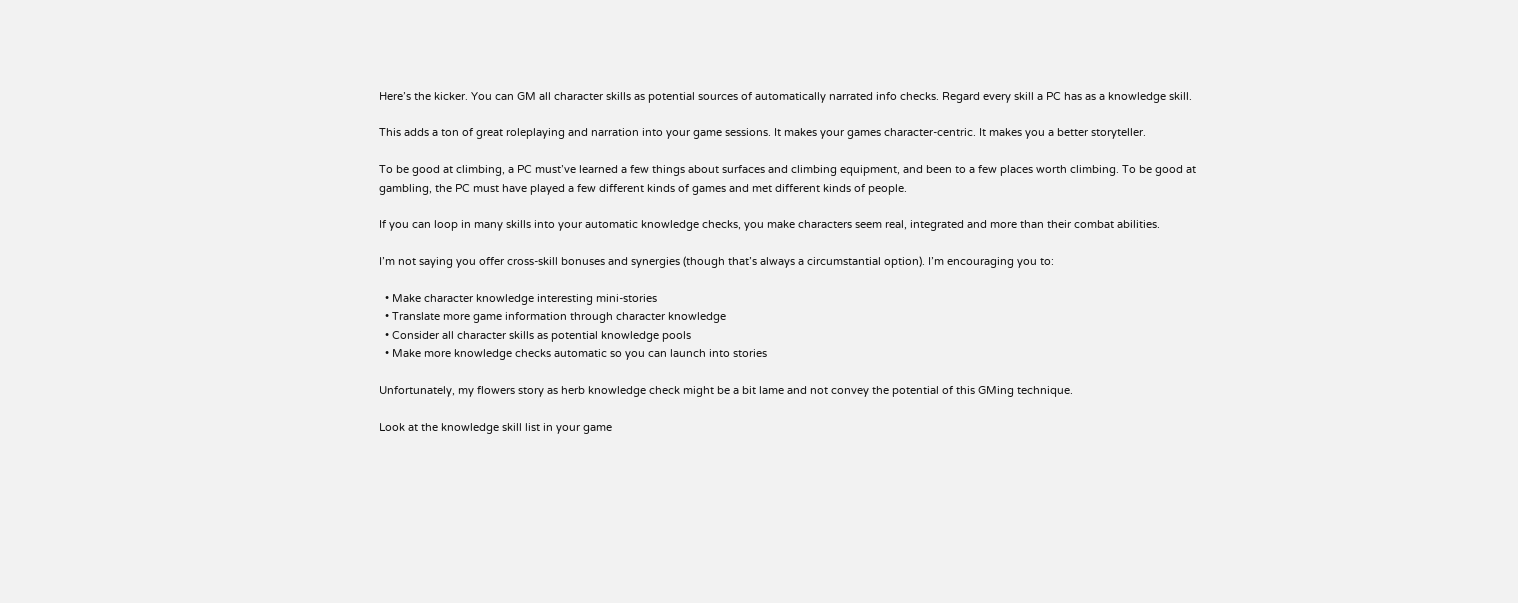Here’s the kicker. You can GM all character skills as potential sources of automatically narrated info checks. Regard every skill a PC has as a knowledge skill.

This adds a ton of great roleplaying and narration into your game sessions. It makes your games character-centric. It makes you a better storyteller.

To be good at climbing, a PC must’ve learned a few things about surfaces and climbing equipment, and been to a few places worth climbing. To be good at gambling, the PC must have played a few different kinds of games and met different kinds of people.

If you can loop in many skills into your automatic knowledge checks, you make characters seem real, integrated and more than their combat abilities.

I’m not saying you offer cross-skill bonuses and synergies (though that’s always a circumstantial option). I’m encouraging you to:

  • Make character knowledge interesting mini-stories
  • Translate more game information through character knowledge
  • Consider all character skills as potential knowledge pools
  • Make more knowledge checks automatic so you can launch into stories

Unfortunately, my flowers story as herb knowledge check might be a bit lame and not convey the potential of this GMing technique.

Look at the knowledge skill list in your game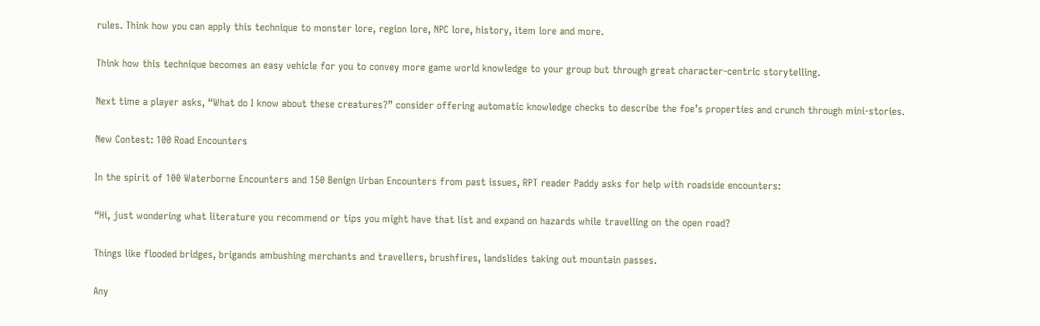rules. Think how you can apply this technique to monster lore, region lore, NPC lore, history, item lore and more.

Think how this technique becomes an easy vehicle for you to convey more game world knowledge to your group but through great character-centric storytelling.

Next time a player asks, “What do I know about these creatures?” consider offering automatic knowledge checks to describe the foe’s properties and crunch through mini-stories.

New Contest: 100 Road Encounters

In the spirit of 100 Waterborne Encounters and 150 Benign Urban Encounters from past issues, RPT reader Paddy asks for help with roadside encounters:

“Hi, just wondering what literature you recommend or tips you might have that list and expand on hazards while travelling on the open road?

Things like flooded bridges, brigands ambushing merchants and travellers, brushfires, landslides taking out mountain passes.

Any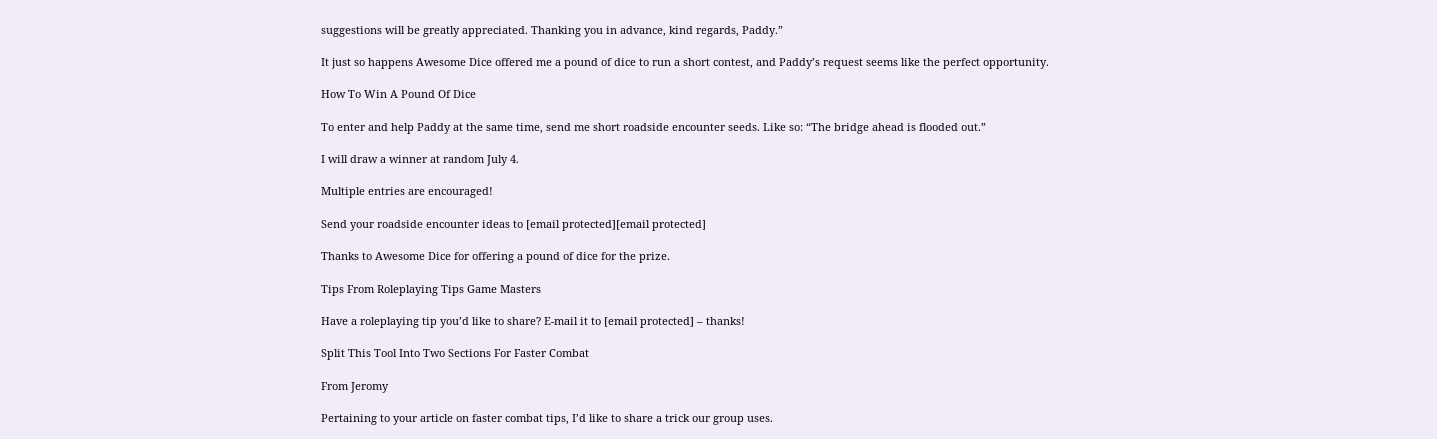suggestions will be greatly appreciated. Thanking you in advance, kind regards, Paddy.”

It just so happens Awesome Dice offered me a pound of dice to run a short contest, and Paddy’s request seems like the perfect opportunity.

How To Win A Pound Of Dice

To enter and help Paddy at the same time, send me short roadside encounter seeds. Like so: “The bridge ahead is flooded out.”

I will draw a winner at random July 4.

Multiple entries are encouraged!

Send your roadside encounter ideas to [email protected][email protected]

Thanks to Awesome Dice for offering a pound of dice for the prize.

Tips From Roleplaying Tips Game Masters

Have a roleplaying tip you’d like to share? E-mail it to [email protected] – thanks!

Split This Tool Into Two Sections For Faster Combat

From Jeromy

Pertaining to your article on faster combat tips, I’d like to share a trick our group uses.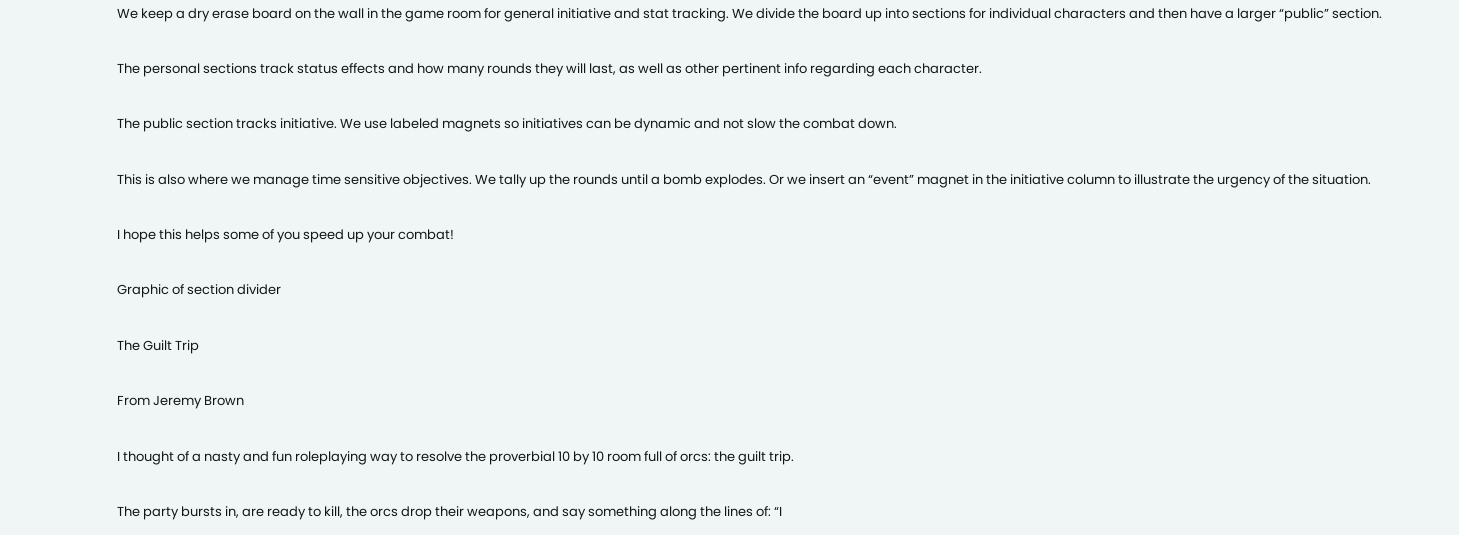We keep a dry erase board on the wall in the game room for general initiative and stat tracking. We divide the board up into sections for individual characters and then have a larger “public” section.

The personal sections track status effects and how many rounds they will last, as well as other pertinent info regarding each character.

The public section tracks initiative. We use labeled magnets so initiatives can be dynamic and not slow the combat down.

This is also where we manage time sensitive objectives. We tally up the rounds until a bomb explodes. Or we insert an “event” magnet in the initiative column to illustrate the urgency of the situation.

I hope this helps some of you speed up your combat!

Graphic of section divider

The Guilt Trip

From Jeremy Brown

I thought of a nasty and fun roleplaying way to resolve the proverbial 10 by 10 room full of orcs: the guilt trip.

The party bursts in, are ready to kill, the orcs drop their weapons, and say something along the lines of: “I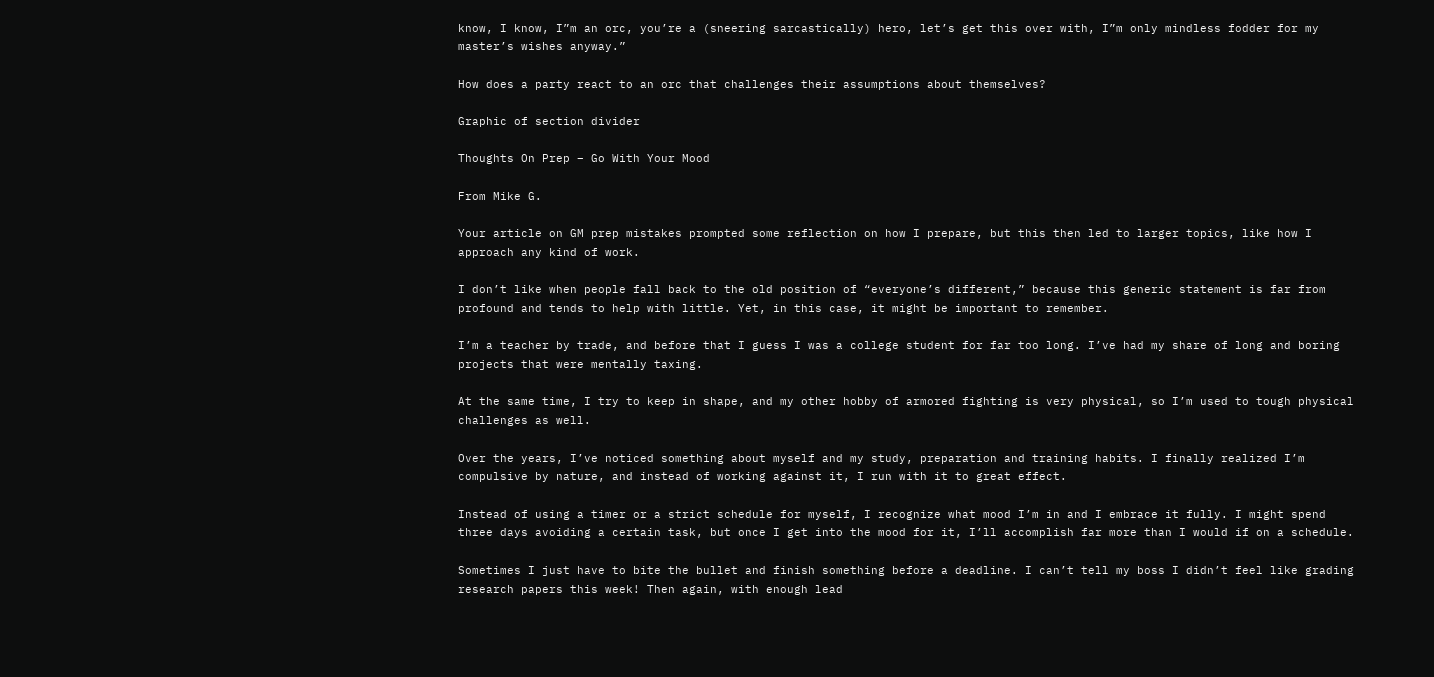know, I know, I”m an orc, you’re a (sneering sarcastically) hero, let’s get this over with, I”m only mindless fodder for my master’s wishes anyway.”

How does a party react to an orc that challenges their assumptions about themselves?

Graphic of section divider

Thoughts On Prep – Go With Your Mood

From Mike G.

Your article on GM prep mistakes prompted some reflection on how I prepare, but this then led to larger topics, like how I approach any kind of work.

I don’t like when people fall back to the old position of “everyone’s different,” because this generic statement is far from profound and tends to help with little. Yet, in this case, it might be important to remember.

I’m a teacher by trade, and before that I guess I was a college student for far too long. I’ve had my share of long and boring projects that were mentally taxing.

At the same time, I try to keep in shape, and my other hobby of armored fighting is very physical, so I’m used to tough physical challenges as well.

Over the years, I’ve noticed something about myself and my study, preparation and training habits. I finally realized I’m compulsive by nature, and instead of working against it, I run with it to great effect.

Instead of using a timer or a strict schedule for myself, I recognize what mood I’m in and I embrace it fully. I might spend three days avoiding a certain task, but once I get into the mood for it, I’ll accomplish far more than I would if on a schedule.

Sometimes I just have to bite the bullet and finish something before a deadline. I can’t tell my boss I didn’t feel like grading research papers this week! Then again, with enough lead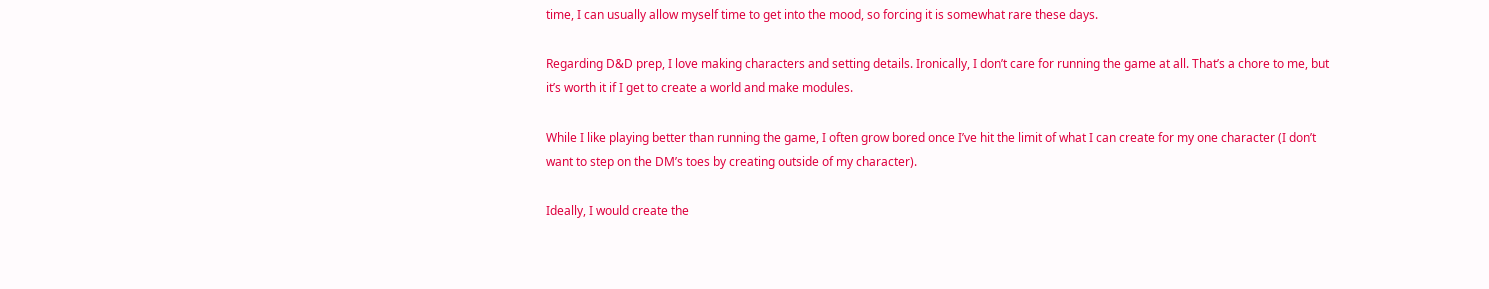time, I can usually allow myself time to get into the mood, so forcing it is somewhat rare these days.

Regarding D&D prep, I love making characters and setting details. Ironically, I don’t care for running the game at all. That’s a chore to me, but it’s worth it if I get to create a world and make modules.

While I like playing better than running the game, I often grow bored once I’ve hit the limit of what I can create for my one character (I don’t want to step on the DM’s toes by creating outside of my character).

Ideally, I would create the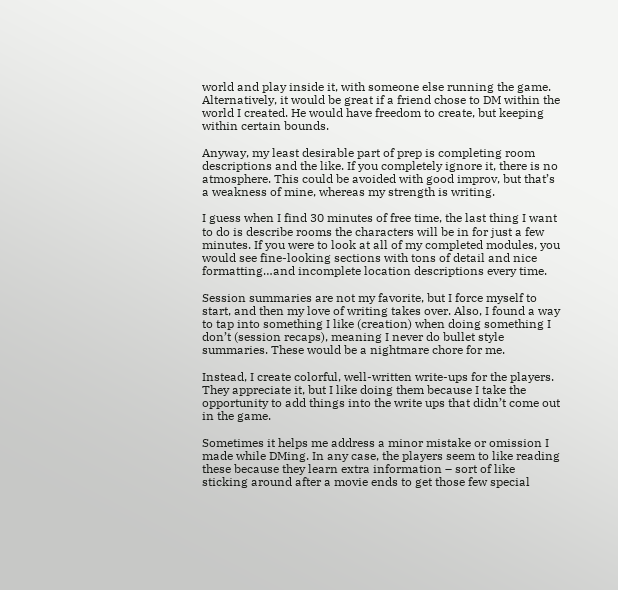world and play inside it, with someone else running the game. Alternatively, it would be great if a friend chose to DM within the world I created. He would have freedom to create, but keeping within certain bounds.

Anyway, my least desirable part of prep is completing room descriptions and the like. If you completely ignore it, there is no atmosphere. This could be avoided with good improv, but that’s a weakness of mine, whereas my strength is writing.

I guess when I find 30 minutes of free time, the last thing I want to do is describe rooms the characters will be in for just a few minutes. If you were to look at all of my completed modules, you would see fine-looking sections with tons of detail and nice formatting…and incomplete location descriptions every time.

Session summaries are not my favorite, but I force myself to start, and then my love of writing takes over. Also, I found a way to tap into something I like (creation) when doing something I don’t (session recaps), meaning I never do bullet style summaries. These would be a nightmare chore for me.

Instead, I create colorful, well-written write-ups for the players. They appreciate it, but I like doing them because I take the opportunity to add things into the write ups that didn’t come out in the game.

Sometimes it helps me address a minor mistake or omission I made while DMing. In any case, the players seem to like reading these because they learn extra information – sort of like sticking around after a movie ends to get those few special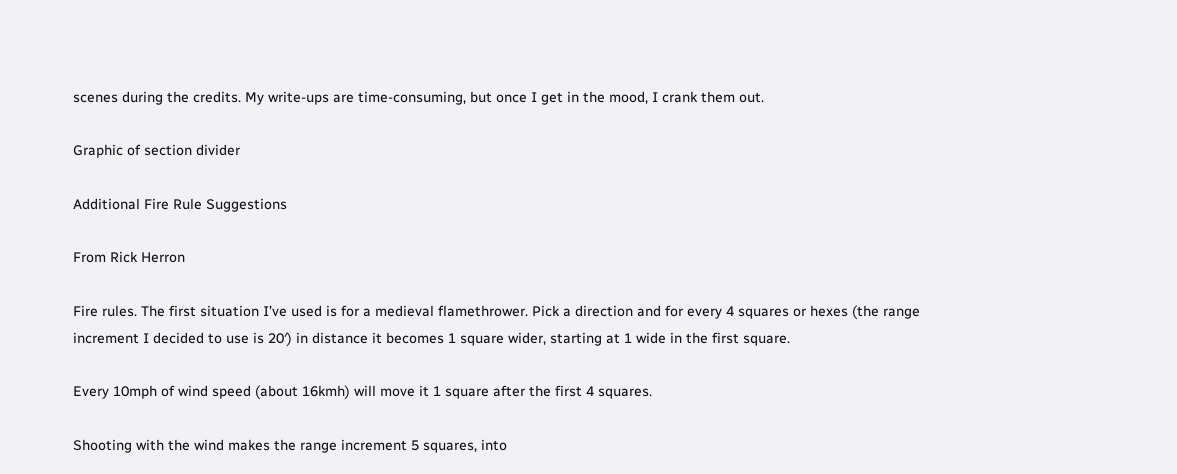scenes during the credits. My write-ups are time-consuming, but once I get in the mood, I crank them out.

Graphic of section divider

Additional Fire Rule Suggestions

From Rick Herron

Fire rules. The first situation I’ve used is for a medieval flamethrower. Pick a direction and for every 4 squares or hexes (the range increment I decided to use is 20′) in distance it becomes 1 square wider, starting at 1 wide in the first square.

Every 10mph of wind speed (about 16kmh) will move it 1 square after the first 4 squares.

Shooting with the wind makes the range increment 5 squares, into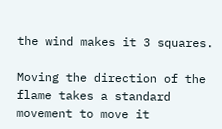the wind makes it 3 squares.

Moving the direction of the flame takes a standard movement to move it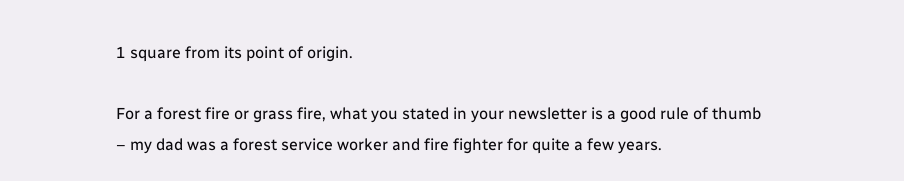1 square from its point of origin.

For a forest fire or grass fire, what you stated in your newsletter is a good rule of thumb – my dad was a forest service worker and fire fighter for quite a few years.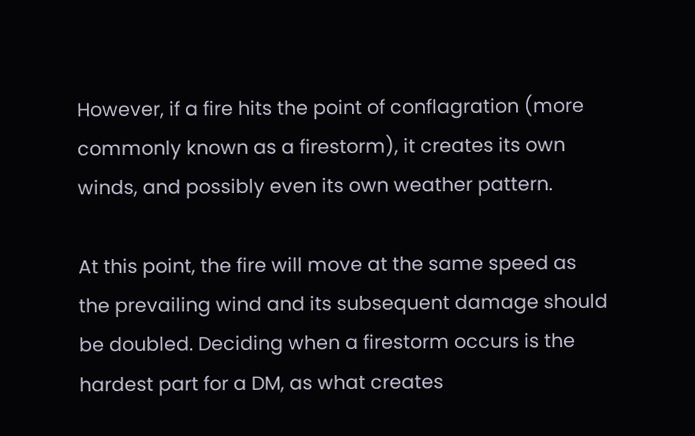However, if a fire hits the point of conflagration (more commonly known as a firestorm), it creates its own winds, and possibly even its own weather pattern.

At this point, the fire will move at the same speed as the prevailing wind and its subsequent damage should be doubled. Deciding when a firestorm occurs is the hardest part for a DM, as what creates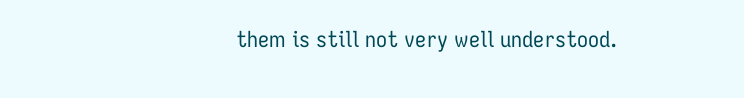them is still not very well understood.